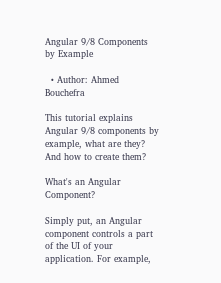Angular 9/8 Components by Example

  • Author: Ahmed Bouchefra

This tutorial explains Angular 9/8 components by example, what are they? And how to create them?

What's an Angular Component?

Simply put, an Angular component controls a part of the UI of your application. For example,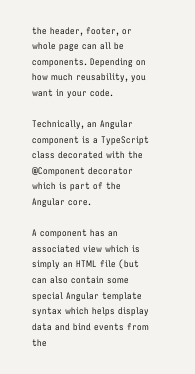the header, footer, or whole page can all be components. Depending on how much reusability, you want in your code.

Technically, an Angular component is a TypeScript class decorated with the @Component decorator which is part of the Angular core.

A component has an associated view which is simply an HTML file (but can also contain some special Angular template syntax which helps display data and bind events from the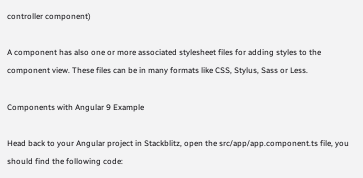controller component)

A component has also one or more associated stylesheet files for adding styles to the component view. These files can be in many formats like CSS, Stylus, Sass or Less.

Components with Angular 9 Example

Head back to your Angular project in Stackblitz, open the src/app/app.component.ts file, you should find the following code: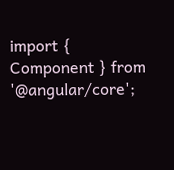import { Component } from '@angular/core';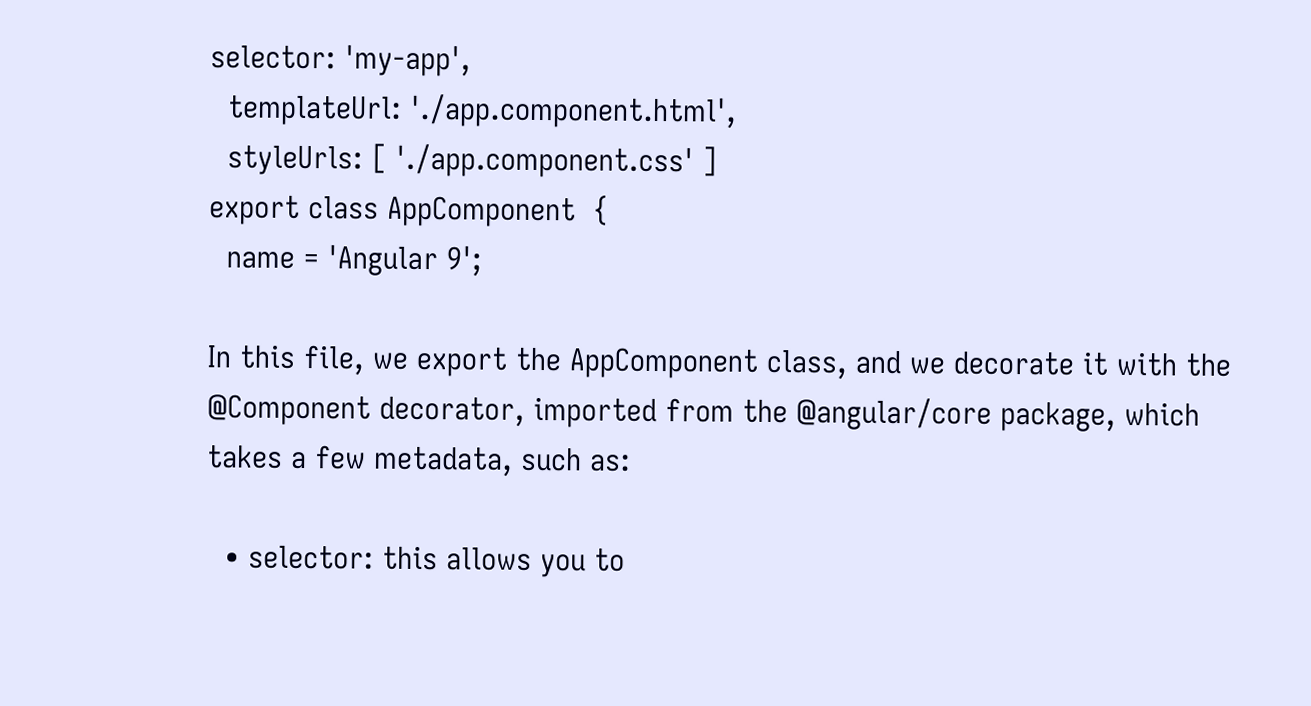selector: 'my-app',
  templateUrl: './app.component.html',
  styleUrls: [ './app.component.css' ]
export class AppComponent  {
  name = 'Angular 9';

In this file, we export the AppComponent class, and we decorate it with the @Component decorator, imported from the @angular/core package, which takes a few metadata, such as:

  • selector: this allows you to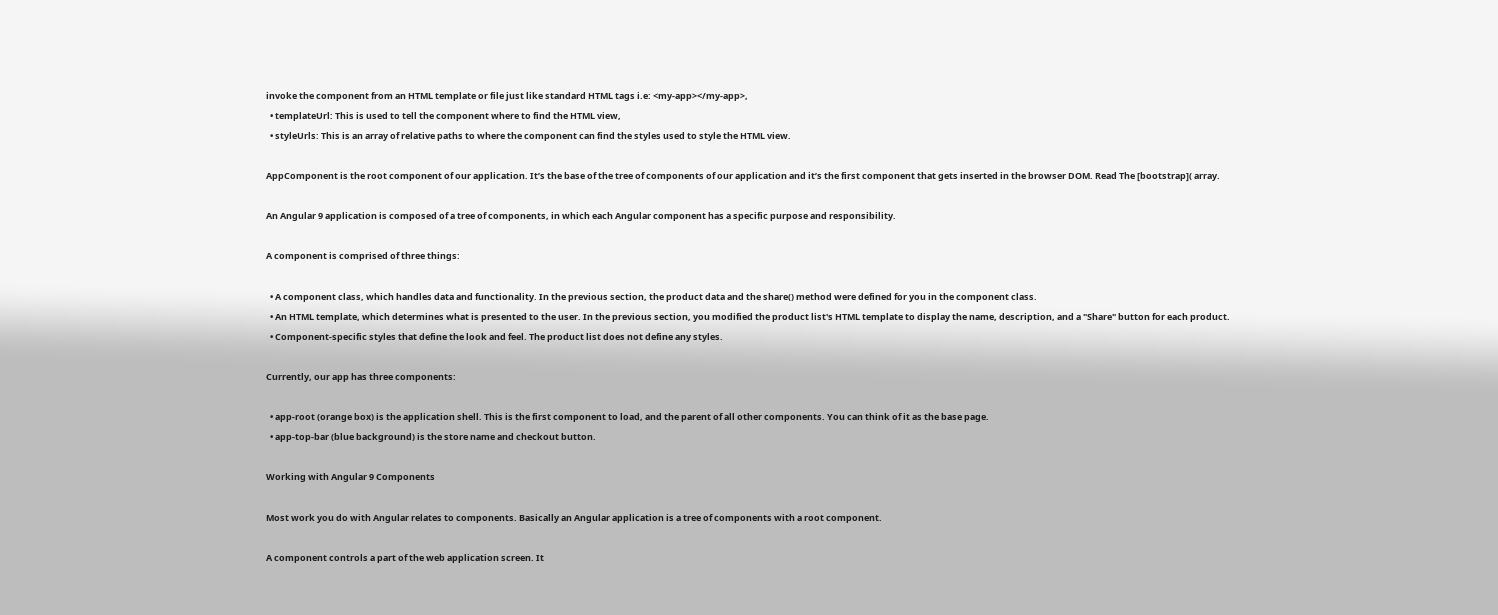invoke the component from an HTML template or file just like standard HTML tags i.e: <my-app></my-app>,
  • templateUrl: This is used to tell the component where to find the HTML view,
  • styleUrls: This is an array of relative paths to where the component can find the styles used to style the HTML view.

AppComponent is the root component of our application. It’s the base of the tree of components of our application and it’s the first component that gets inserted in the browser DOM. Read The [bootstrap]( array.

An Angular 9 application is composed of a tree of components, in which each Angular component has a specific purpose and responsibility.

A component is comprised of three things:

  • A component class, which handles data and functionality. In the previous section, the product data and the share() method were defined for you in the component class.
  • An HTML template, which determines what is presented to the user. In the previous section, you modified the product list's HTML template to display the name, description, and a "Share" button for each product.
  • Component-specific styles that define the look and feel. The product list does not define any styles.

Currently, our app has three components:

  • app-root (orange box) is the application shell. This is the first component to load, and the parent of all other components. You can think of it as the base page.
  • app-top-bar (blue background) is the store name and checkout button.

Working with Angular 9 Components

Most work you do with Angular relates to components. Basically an Angular application is a tree of components with a root component.

A component controls a part of the web application screen. It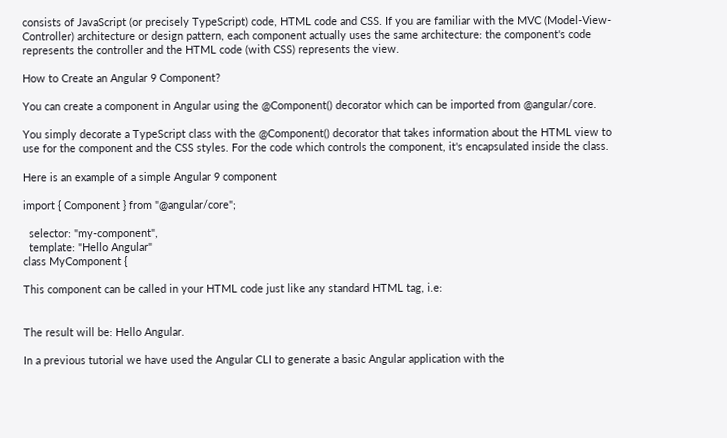consists of JavaScript (or precisely TypeScript) code, HTML code and CSS. If you are familiar with the MVC (Model-View-Controller) architecture or design pattern, each component actually uses the same architecture: the component's code represents the controller and the HTML code (with CSS) represents the view.

How to Create an Angular 9 Component?

You can create a component in Angular using the @Component() decorator which can be imported from @angular/core.

You simply decorate a TypeScript class with the @Component() decorator that takes information about the HTML view to use for the component and the CSS styles. For the code which controls the component, it's encapsulated inside the class.

Here is an example of a simple Angular 9 component

import { Component } from "@angular/core";

  selector: "my-component",
  template: "Hello Angular"
class MyComponent {

This component can be called in your HTML code just like any standard HTML tag, i.e:


The result will be: Hello Angular.

In a previous tutorial we have used the Angular CLI to generate a basic Angular application with the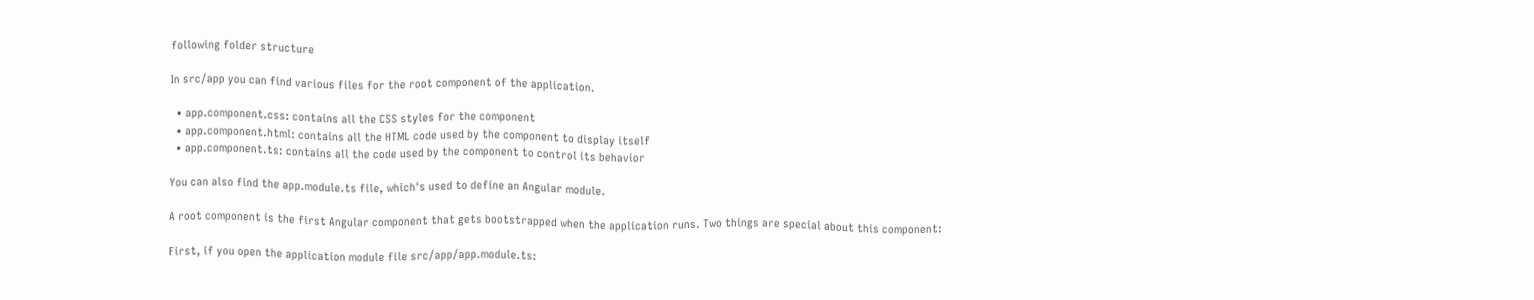following folder structure

In src/app you can find various files for the root component of the application.

  • app.component.css: contains all the CSS styles for the component
  • app.component.html: contains all the HTML code used by the component to display itself
  • app.component.ts: contains all the code used by the component to control its behavior

You can also find the app.module.ts file, which's used to define an Angular module.

A root component is the first Angular component that gets bootstrapped when the application runs. Two things are special about this component:

First, if you open the application module file src/app/app.module.ts: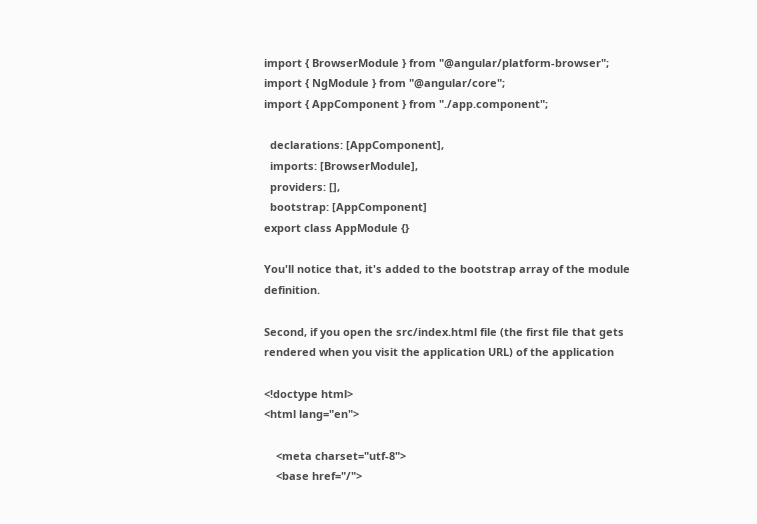import { BrowserModule } from "@angular/platform-browser";
import { NgModule } from "@angular/core";
import { AppComponent } from "./app.component";

  declarations: [AppComponent],
  imports: [BrowserModule],
  providers: [],
  bootstrap: [AppComponent]
export class AppModule {}

You'll notice that, it's added to the bootstrap array of the module definition.

Second, if you open the src/index.html file (the first file that gets rendered when you visit the application URL) of the application

<!doctype html>
<html lang="en">

    <meta charset="utf-8">
    <base href="/">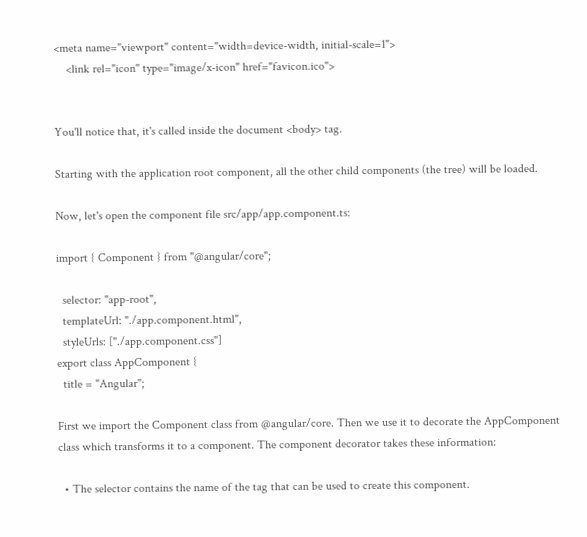<meta name="viewport" content="width=device-width, initial-scale=1">
    <link rel="icon" type="image/x-icon" href="favicon.ico">


You'll notice that, it's called inside the document <body> tag.

Starting with the application root component, all the other child components (the tree) will be loaded.

Now, let's open the component file src/app/app.component.ts:

import { Component } from "@angular/core";

  selector: "app-root",
  templateUrl: "./app.component.html",
  styleUrls: ["./app.component.css"]
export class AppComponent {
  title = "Angular";

First we import the Component class from @angular/core. Then we use it to decorate the AppComponent class which transforms it to a component. The component decorator takes these information:

  • The selector contains the name of the tag that can be used to create this component.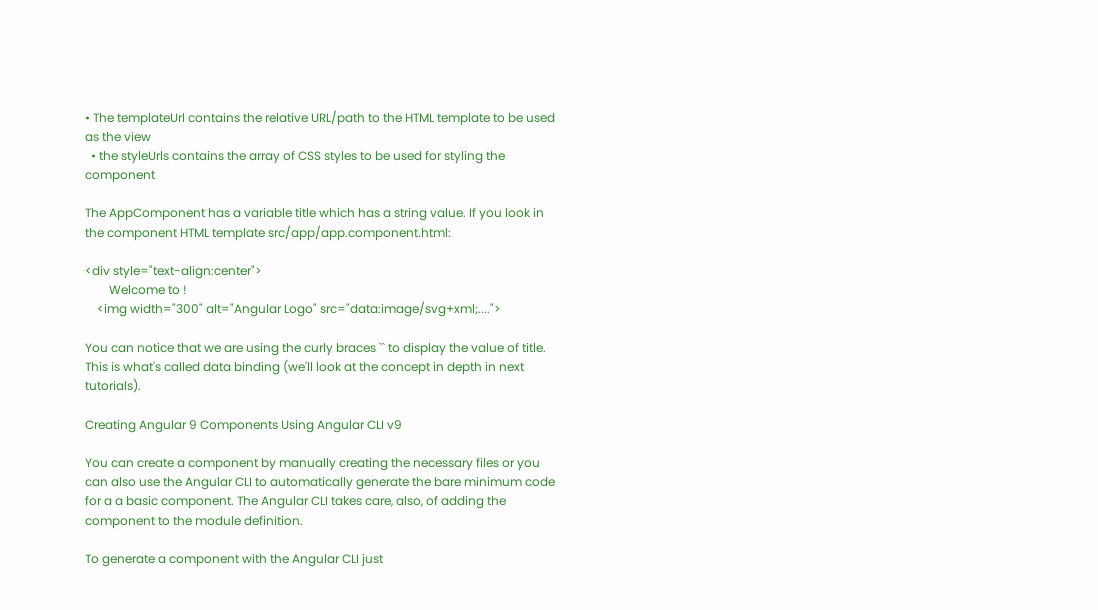• The templateUrl contains the relative URL/path to the HTML template to be used as the view
  • the styleUrls contains the array of CSS styles to be used for styling the component

The AppComponent has a variable title which has a string value. If you look in the component HTML template src/app/app.component.html:

<div style="text-align:center">
        Welcome to !
    <img width="300" alt="Angular Logo" src="data:image/svg+xml;....">

You can notice that we are using the curly braces `` to display the value of title. This is what's called data binding (we'll look at the concept in depth in next tutorials).

Creating Angular 9 Components Using Angular CLI v9

You can create a component by manually creating the necessary files or you can also use the Angular CLI to automatically generate the bare minimum code for a a basic component. The Angular CLI takes care, also, of adding the component to the module definition.

To generate a component with the Angular CLI just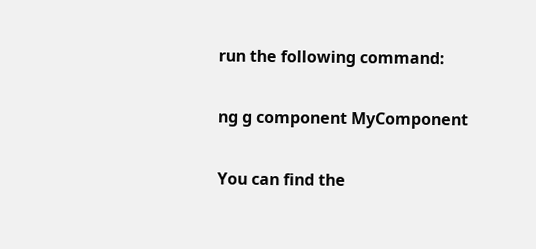run the following command:

ng g component MyComponent

You can find the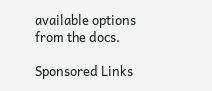available options from the docs.

Sponsored Links